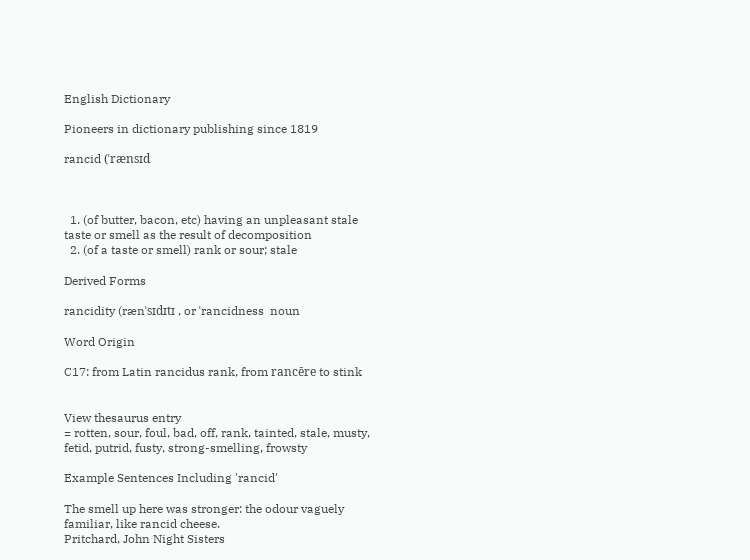English Dictionary

Pioneers in dictionary publishing since 1819

rancid (ˈrænsɪd



  1. (of butter, bacon, etc) having an unpleasant stale taste or smell as the result of decomposition
  2. (of a taste or smell) rank or sour; stale

Derived Forms

rancidity (rænˈsɪdɪtɪ , or ˈrancidness  noun

Word Origin

C17: from Latin rancidus rank, from rancēre to stink


View thesaurus entry
= rotten, sour, foul, bad, off, rank, tainted, stale, musty, fetid, putrid, fusty, strong-smelling, frowsty

Example Sentences Including 'rancid'

The smell up here was stronger: the odour vaguely familiar, like rancid cheese.
Pritchard, John Night Sisters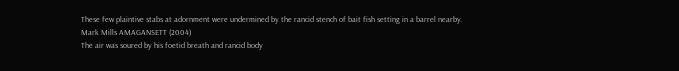These few plaintive stabs at adornment were undermined by the rancid stench of bait fish setting in a barrel nearby.
Mark Mills AMAGANSETT (2004)
The air was soured by his foetid breath and rancid body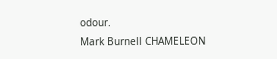odour.
Mark Burnell CHAMELEON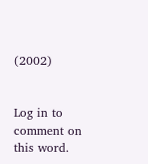(2002)


Log in to comment on this word.